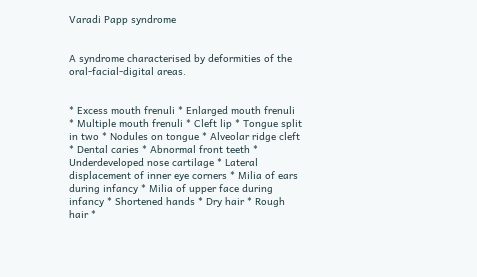Varadi Papp syndrome


A syndrome characterised by deformities of the oral-facial-digital areas.


* Excess mouth frenuli * Enlarged mouth frenuli * Multiple mouth frenuli * Cleft lip * Tongue split in two * Nodules on tongue * Alveolar ridge cleft * Dental caries * Abnormal front teeth * Underdeveloped nose cartilage * Lateral displacement of inner eye corners * Milia of ears during infancy * Milia of upper face during infancy * Shortened hands * Dry hair * Rough hair *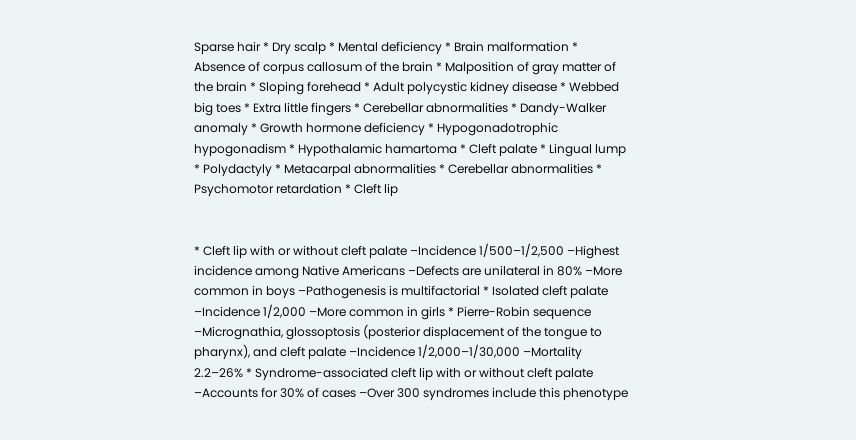Sparse hair * Dry scalp * Mental deficiency * Brain malformation * Absence of corpus callosum of the brain * Malposition of gray matter of the brain * Sloping forehead * Adult polycystic kidney disease * Webbed big toes * Extra little fingers * Cerebellar abnormalities * Dandy-Walker anomaly * Growth hormone deficiency * Hypogonadotrophic hypogonadism * Hypothalamic hamartoma * Cleft palate * Lingual lump * Polydactyly * Metacarpal abnormalities * Cerebellar abnormalities * Psychomotor retardation * Cleft lip


* Cleft lip with or without cleft palate –Incidence 1/500–1/2,500 –Highest incidence among Native Americans –Defects are unilateral in 80% –More common in boys –Pathogenesis is multifactorial * Isolated cleft palate –Incidence 1/2,000 –More common in girls * Pierre-Robin sequence –Micrognathia, glossoptosis (posterior displacement of the tongue to pharynx), and cleft palate –Incidence 1/2,000–1/30,000 –Mortality 2.2–26% * Syndrome-associated cleft lip with or without cleft palate –Accounts for 30% of cases –Over 300 syndromes include this phenotype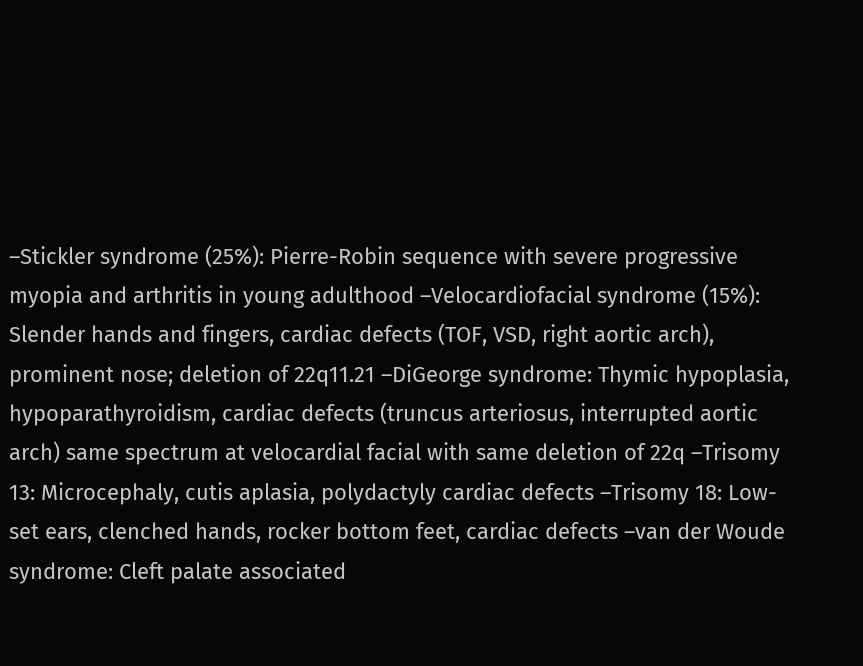–Stickler syndrome (25%): Pierre-Robin sequence with severe progressive myopia and arthritis in young adulthood –Velocardiofacial syndrome (15%): Slender hands and fingers, cardiac defects (TOF, VSD, right aortic arch), prominent nose; deletion of 22q11.21 –DiGeorge syndrome: Thymic hypoplasia, hypoparathyroidism, cardiac defects (truncus arteriosus, interrupted aortic arch) same spectrum at velocardial facial with same deletion of 22q –Trisomy 13: Microcephaly, cutis aplasia, polydactyly cardiac defects –Trisomy 18: Low-set ears, clenched hands, rocker bottom feet, cardiac defects –van der Woude syndrome: Cleft palate associated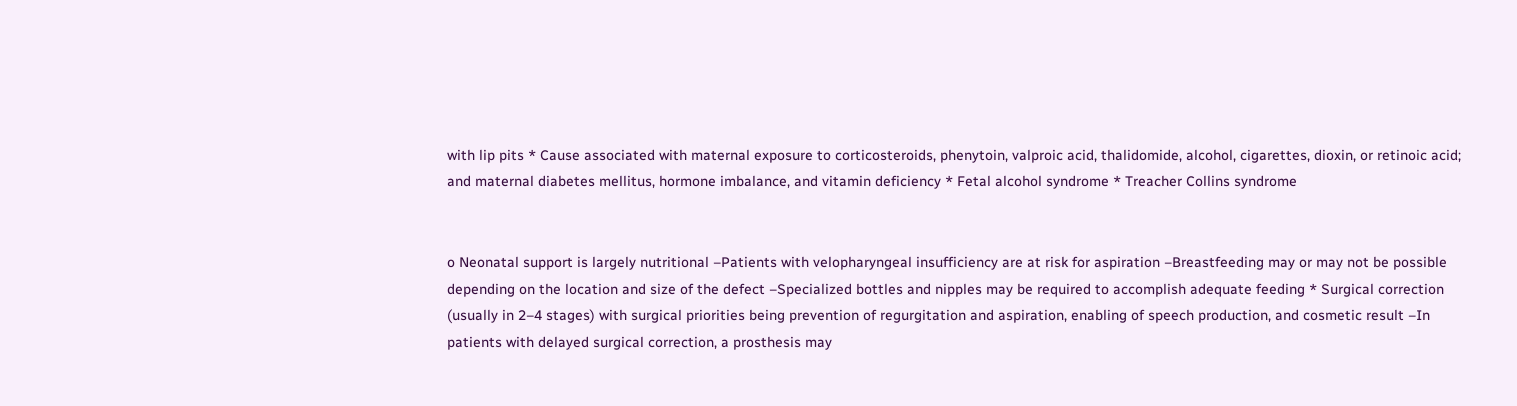with lip pits * Cause associated with maternal exposure to corticosteroids, phenytoin, valproic acid, thalidomide, alcohol, cigarettes, dioxin, or retinoic acid; and maternal diabetes mellitus, hormone imbalance, and vitamin deficiency * Fetal alcohol syndrome * Treacher Collins syndrome


o Neonatal support is largely nutritional –Patients with velopharyngeal insufficiency are at risk for aspiration –Breastfeeding may or may not be possible depending on the location and size of the defect –Specialized bottles and nipples may be required to accomplish adequate feeding * Surgical correction (usually in 2–4 stages) with surgical priorities being prevention of regurgitation and aspiration, enabling of speech production, and cosmetic result –In patients with delayed surgical correction, a prosthesis may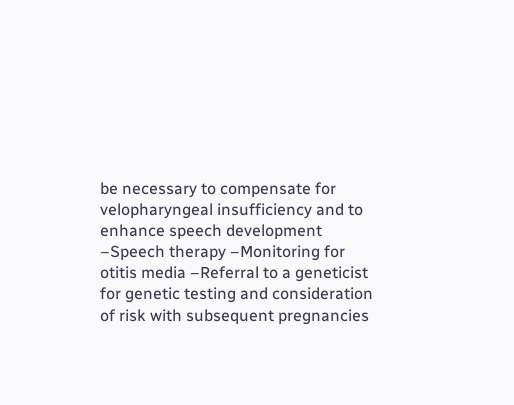be necessary to compensate for velopharyngeal insufficiency and to enhance speech development –Speech therapy –Monitoring for otitis media –Referral to a geneticist for genetic testing and consideration of risk with subsequent pregnancies